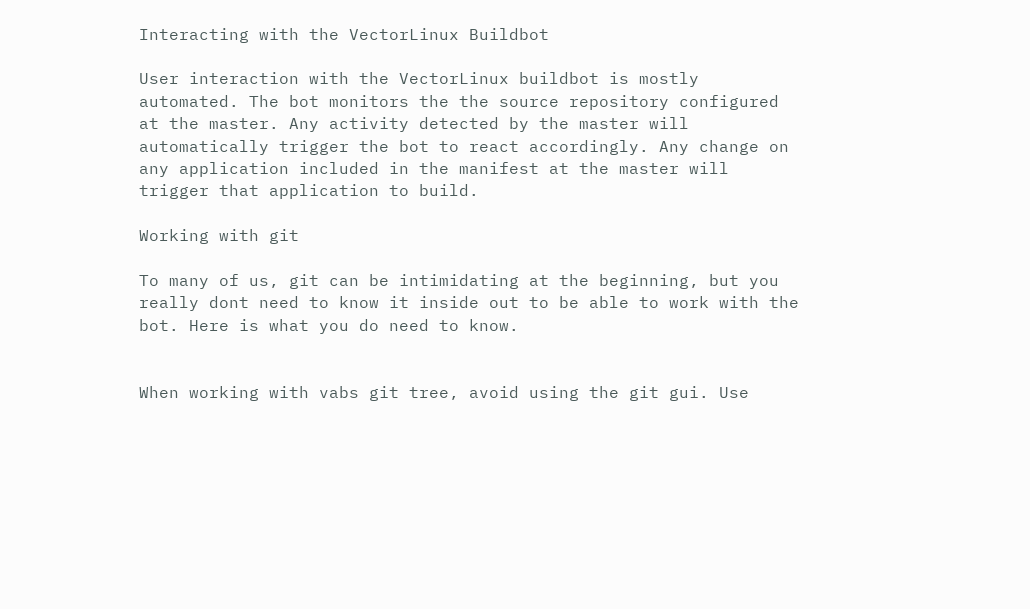Interacting with the VectorLinux Buildbot

User interaction with the VectorLinux buildbot is mostly automated. The bot monitors the the source repository configured at the master. Any activity detected by the master will automatically trigger the bot to react accordingly. Any change on any application included in the manifest at the master will trigger that application to build.

Working with git

To many of us, git can be intimidating at the beginning, but you really dont need to know it inside out to be able to work with the bot. Here is what you do need to know.


When working with vabs git tree, avoid using the git gui. Use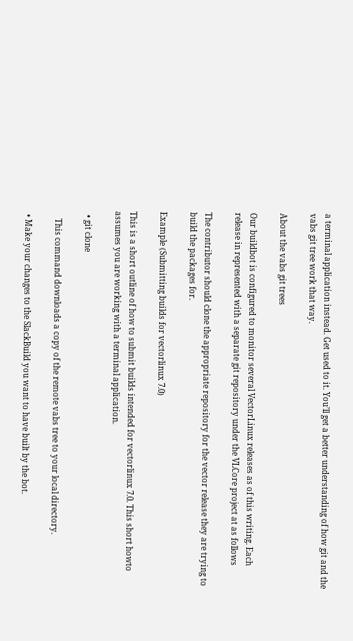a terminal application instead. Get used to it. You’ll get a better understanding of how git and the vabs git tree work that way.

About the vabs git trees

Our buildbot is configured to monitor several VectorLinux releases as of this writing. Each release in represented with a separate git repository under the VLCore project at as follows

The contributor should clone the appropriate repository for the vector release they are trying to build the packages for.

Example (Submitting builds for vectorlinux 7.0)

This is a short outline of how to submit builds intended for vectorlinux 7.0. This short howto assumes you are working with a terminal application.

  • git clone

    This command downloads a copy of the remote vabs tree to your local directory.

  • Make your changes to the SlackBuild you want to have built by the bot.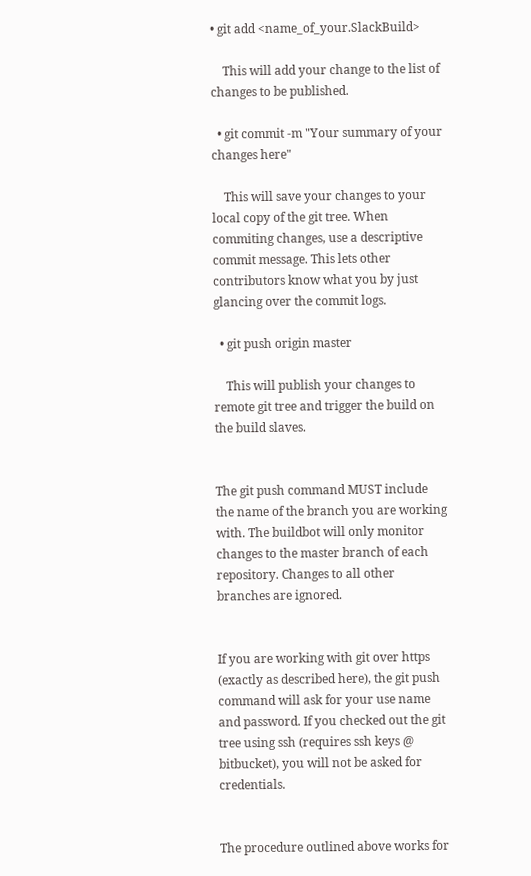• git add <name_of_your.SlackBuild>

    This will add your change to the list of changes to be published.

  • git commit -m "Your summary of your changes here"

    This will save your changes to your local copy of the git tree. When commiting changes, use a descriptive commit message. This lets other contributors know what you by just glancing over the commit logs.

  • git push origin master

    This will publish your changes to remote git tree and trigger the build on the build slaves.


The git push command MUST include the name of the branch you are working with. The buildbot will only monitor changes to the master branch of each repository. Changes to all other branches are ignored.


If you are working with git over https (exactly as described here), the git push command will ask for your use name and password. If you checked out the git tree using ssh (requires ssh keys @ bitbucket), you will not be asked for credentials.


The procedure outlined above works for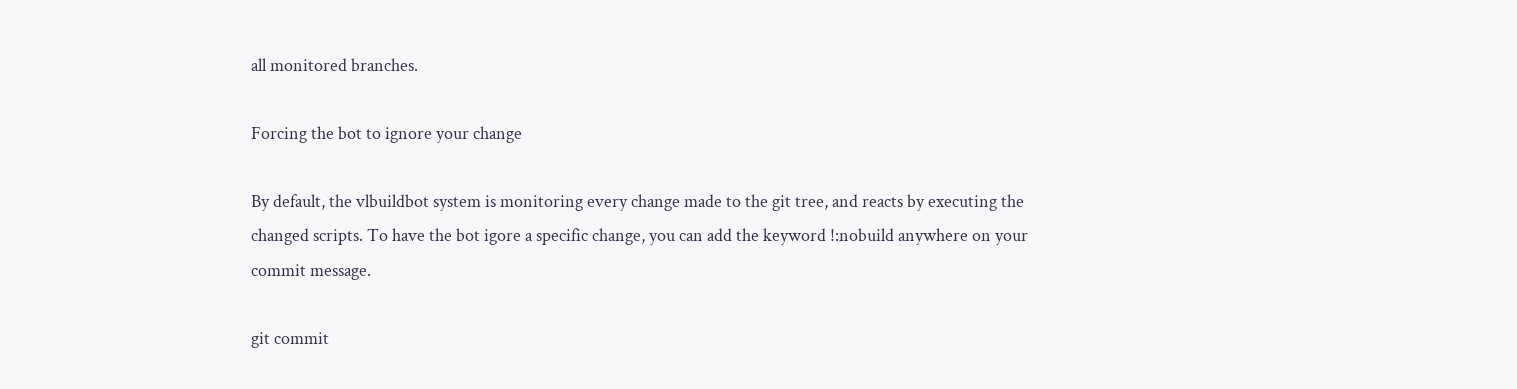all monitored branches.

Forcing the bot to ignore your change

By default, the vlbuildbot system is monitoring every change made to the git tree, and reacts by executing the changed scripts. To have the bot igore a specific change, you can add the keyword !:nobuild anywhere on your commit message.

git commit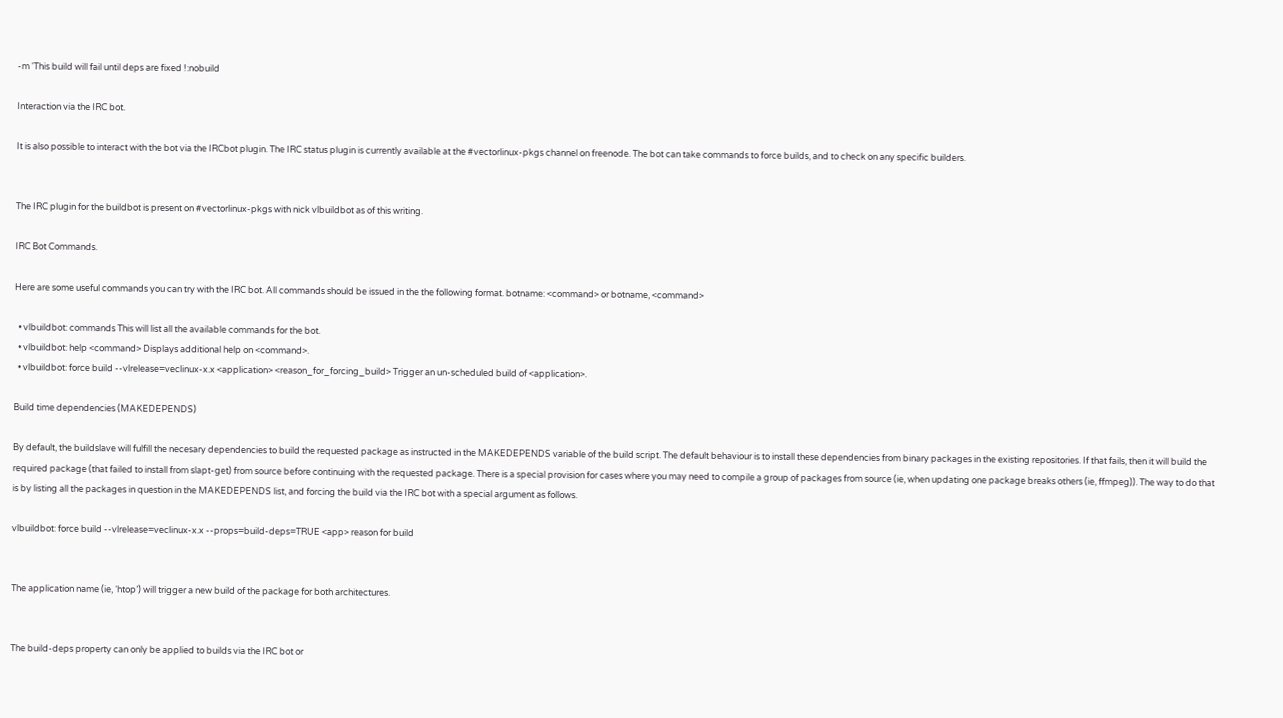-m 'This build will fail until deps are fixed !:nobuild

Interaction via the IRC bot.

It is also possible to interact with the bot via the IRCbot plugin. The IRC status plugin is currently available at the #vectorlinux-pkgs channel on freenode. The bot can take commands to force builds, and to check on any specific builders.


The IRC plugin for the buildbot is present on #vectorlinux-pkgs with nick vlbuildbot as of this writing.

IRC Bot Commands.

Here are some useful commands you can try with the IRC bot. All commands should be issued in the the following format. botname: <command> or botname, <command>

  • vlbuildbot: commands This will list all the available commands for the bot.
  • vlbuildbot: help <command> Displays additional help on <command>.
  • vlbuildbot: force build --vlrelease=veclinux-x.x <application> <reason_for_forcing_build> Trigger an un-scheduled build of <application>.

Build time dependencies (MAKEDEPENDS)

By default, the buildslave will fulfill the necesary dependencies to build the requested package as instructed in the MAKEDEPENDS variable of the build script. The default behaviour is to install these dependencies from binary packages in the existing repositories. If that fails, then it will build the required package (that failed to install from slapt-get) from source before continuing with the requested package. There is a special provision for cases where you may need to compile a group of packages from source (ie, when updating one package breaks others (ie, ffmpeg)). The way to do that is by listing all the packages in question in the MAKEDEPENDS list, and forcing the build via the IRC bot with a special argument as follows.

vlbuildbot: force build --vlrelease=veclinux-x.x --props=build-deps=TRUE <app> reason for build


The application name (ie, ‘htop’) will trigger a new build of the package for both architectures.


The build-deps property can only be applied to builds via the IRC bot or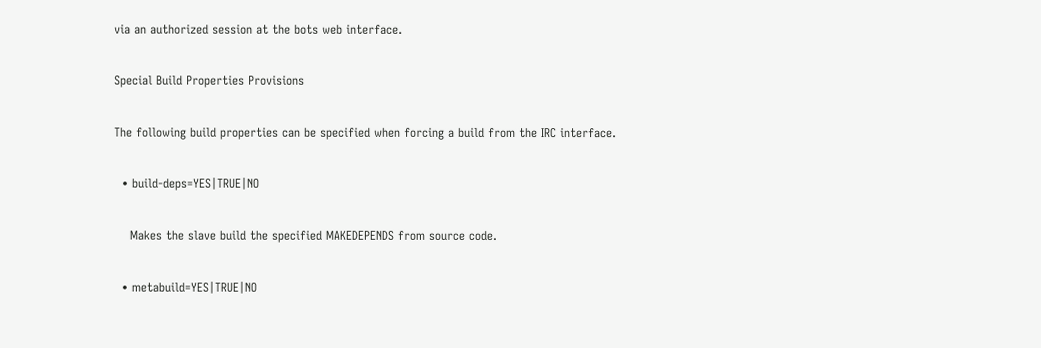via an authorized session at the bots web interface.

Special Build Properties Provisions

The following build properties can be specified when forcing a build from the IRC interface.

  • build-deps=YES|TRUE|NO

    Makes the slave build the specified MAKEDEPENDS from source code.

  • metabuild=YES|TRUE|NO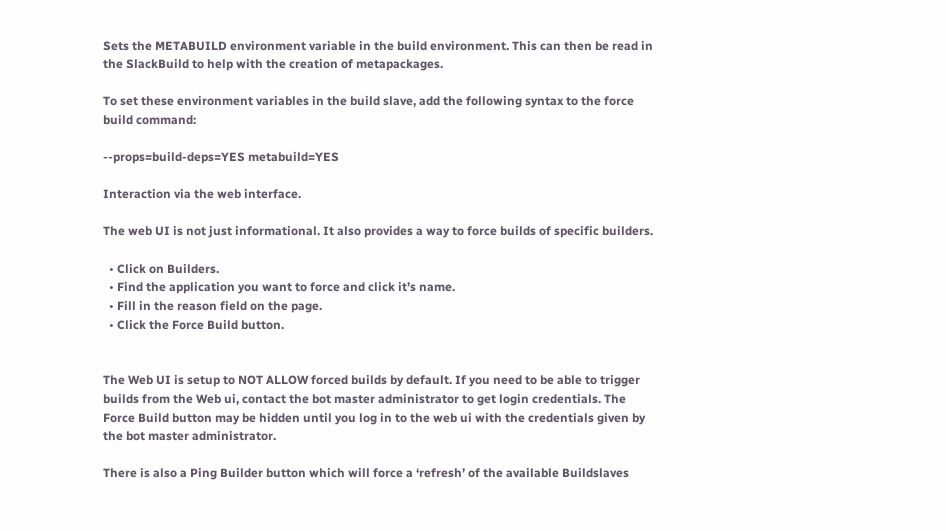Sets the METABUILD environment variable in the build environment. This can then be read in the SlackBuild to help with the creation of metapackages.

To set these environment variables in the build slave, add the following syntax to the force build command:

--props=build-deps=YES metabuild=YES

Interaction via the web interface.

The web UI is not just informational. It also provides a way to force builds of specific builders.

  • Click on Builders.
  • Find the application you want to force and click it’s name.
  • Fill in the reason field on the page.
  • Click the Force Build button.


The Web UI is setup to NOT ALLOW forced builds by default. If you need to be able to trigger builds from the Web ui, contact the bot master administrator to get login credentials. The Force Build button may be hidden until you log in to the web ui with the credentials given by the bot master administrator.

There is also a Ping Builder button which will force a ‘refresh’ of the available Buildslaves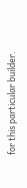for this particular builder.